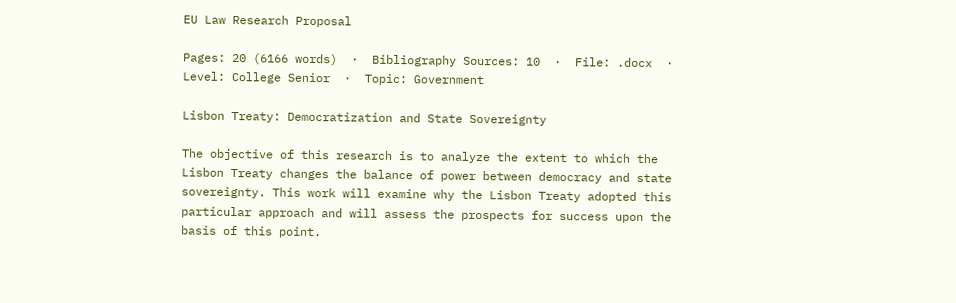EU Law Research Proposal

Pages: 20 (6166 words)  ·  Bibliography Sources: 10  ·  File: .docx  ·  Level: College Senior  ·  Topic: Government

Lisbon Treaty: Democratization and State Sovereignty

The objective of this research is to analyze the extent to which the Lisbon Treaty changes the balance of power between democracy and state sovereignty. This work will examine why the Lisbon Treaty adopted this particular approach and will assess the prospects for success upon the basis of this point.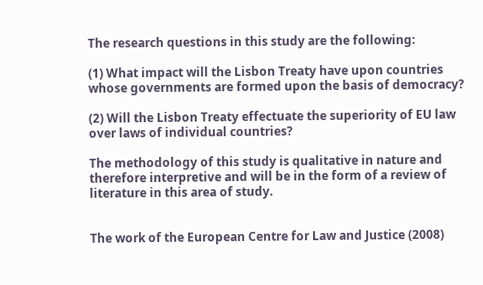The research questions in this study are the following:

(1) What impact will the Lisbon Treaty have upon countries whose governments are formed upon the basis of democracy?

(2) Will the Lisbon Treaty effectuate the superiority of EU law over laws of individual countries?

The methodology of this study is qualitative in nature and therefore interpretive and will be in the form of a review of literature in this area of study.


The work of the European Centre for Law and Justice (2008)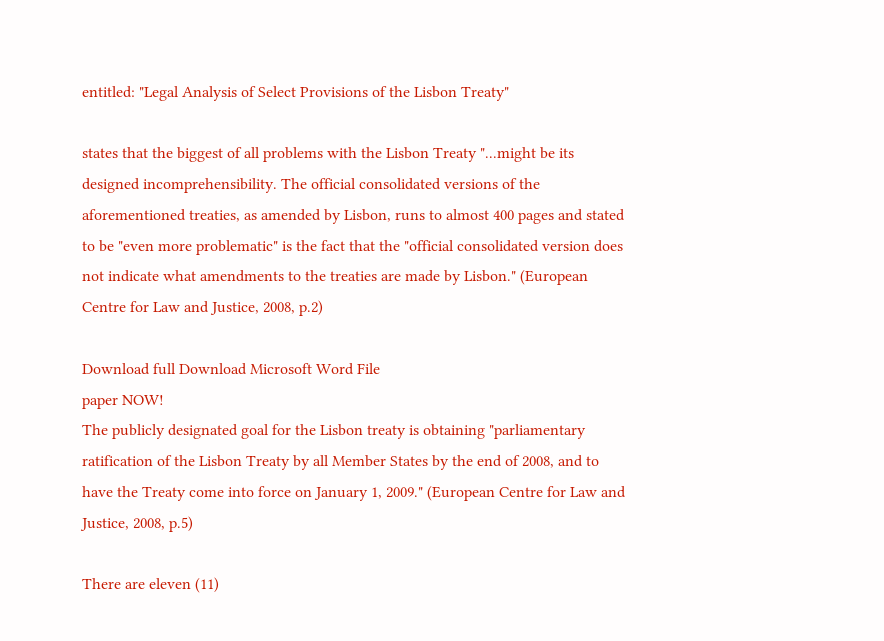entitled: "Legal Analysis of Select Provisions of the Lisbon Treaty"

states that the biggest of all problems with the Lisbon Treaty "...might be its designed incomprehensibility. The official consolidated versions of the aforementioned treaties, as amended by Lisbon, runs to almost 400 pages and stated to be "even more problematic" is the fact that the "official consolidated version does not indicate what amendments to the treaties are made by Lisbon." (European Centre for Law and Justice, 2008, p.2)

Download full Download Microsoft Word File
paper NOW!
The publicly designated goal for the Lisbon treaty is obtaining "parliamentary ratification of the Lisbon Treaty by all Member States by the end of 2008, and to have the Treaty come into force on January 1, 2009." (European Centre for Law and Justice, 2008, p.5)

There are eleven (11)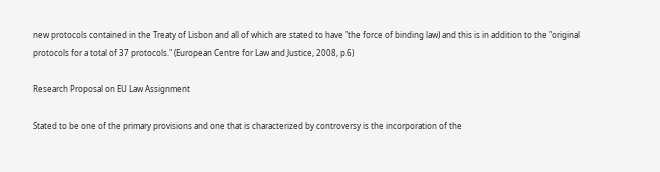new protocols contained in the Treaty of Lisbon and all of which are stated to have "the force of binding law) and this is in addition to the "original protocols for a total of 37 protocols." (European Centre for Law and Justice, 2008, p.6)

Research Proposal on EU Law Assignment

Stated to be one of the primary provisions and one that is characterized by controversy is the incorporation of the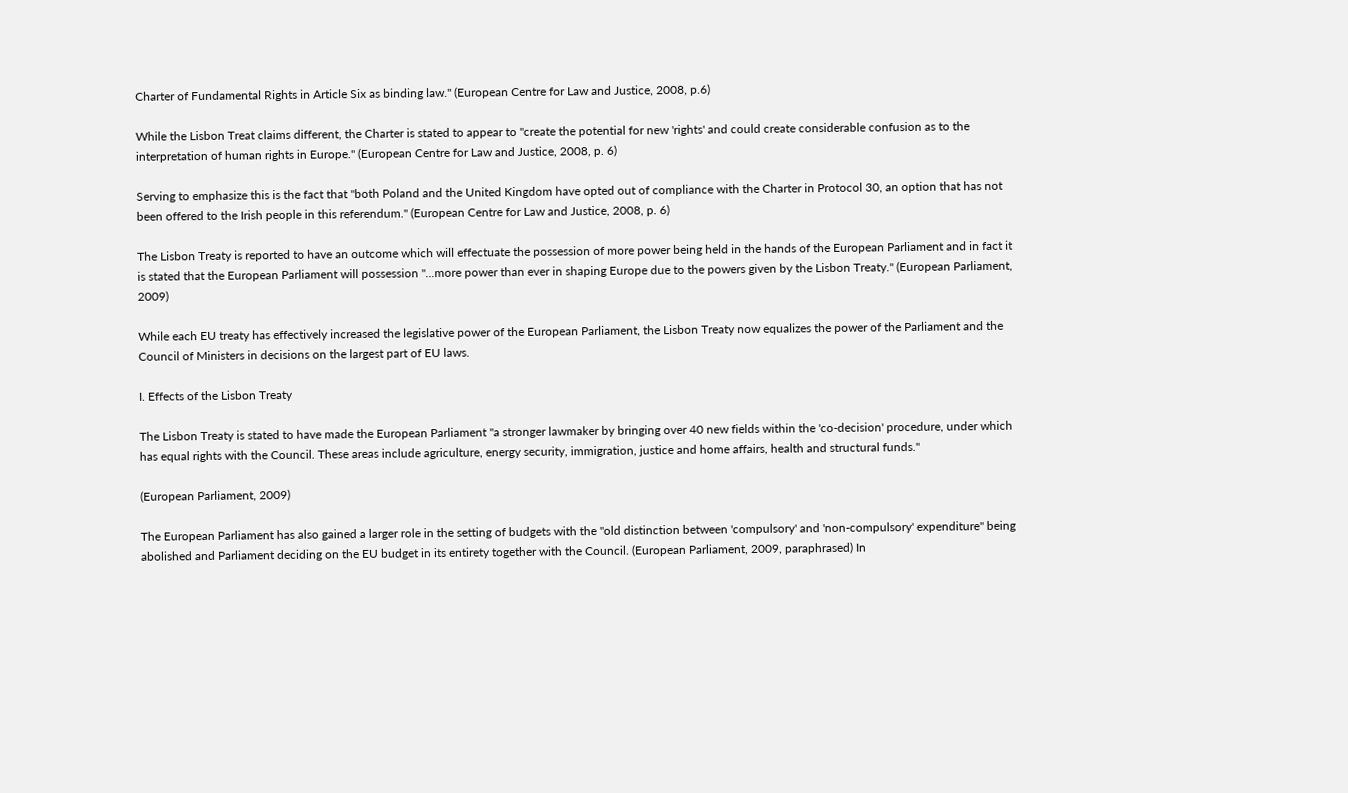Charter of Fundamental Rights in Article Six as binding law." (European Centre for Law and Justice, 2008, p.6)

While the Lisbon Treat claims different, the Charter is stated to appear to "create the potential for new 'rights' and could create considerable confusion as to the interpretation of human rights in Europe." (European Centre for Law and Justice, 2008, p. 6)

Serving to emphasize this is the fact that "both Poland and the United Kingdom have opted out of compliance with the Charter in Protocol 30, an option that has not been offered to the Irish people in this referendum." (European Centre for Law and Justice, 2008, p. 6)

The Lisbon Treaty is reported to have an outcome which will effectuate the possession of more power being held in the hands of the European Parliament and in fact it is stated that the European Parliament will possession "...more power than ever in shaping Europe due to the powers given by the Lisbon Treaty." (European Parliament, 2009)

While each EU treaty has effectively increased the legislative power of the European Parliament, the Lisbon Treaty now equalizes the power of the Parliament and the Council of Ministers in decisions on the largest part of EU laws.

I. Effects of the Lisbon Treaty

The Lisbon Treaty is stated to have made the European Parliament "a stronger lawmaker by bringing over 40 new fields within the 'co-decision' procedure, under which has equal rights with the Council. These areas include agriculture, energy security, immigration, justice and home affairs, health and structural funds."

(European Parliament, 2009)

The European Parliament has also gained a larger role in the setting of budgets with the "old distinction between 'compulsory' and 'non-compulsory' expenditure" being abolished and Parliament deciding on the EU budget in its entirety together with the Council. (European Parliament, 2009, paraphrased) In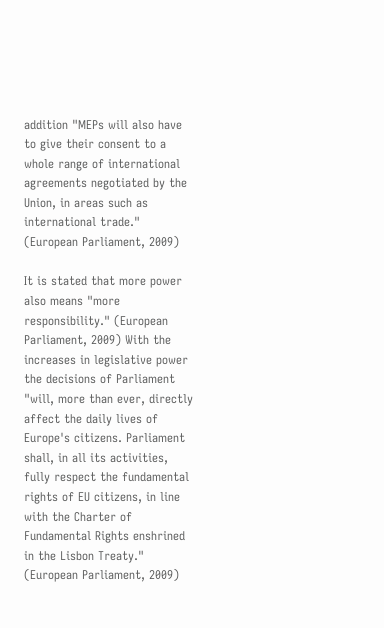addition "MEPs will also have to give their consent to a whole range of international agreements negotiated by the Union, in areas such as international trade." (European Parliament, 2009)

It is stated that more power also means "more responsibility." (European Parliament, 2009) With the increases in legislative power the decisions of Parliament "will, more than ever, directly affect the daily lives of Europe's citizens. Parliament shall, in all its activities, fully respect the fundamental rights of EU citizens, in line with the Charter of Fundamental Rights enshrined in the Lisbon Treaty." (European Parliament, 2009)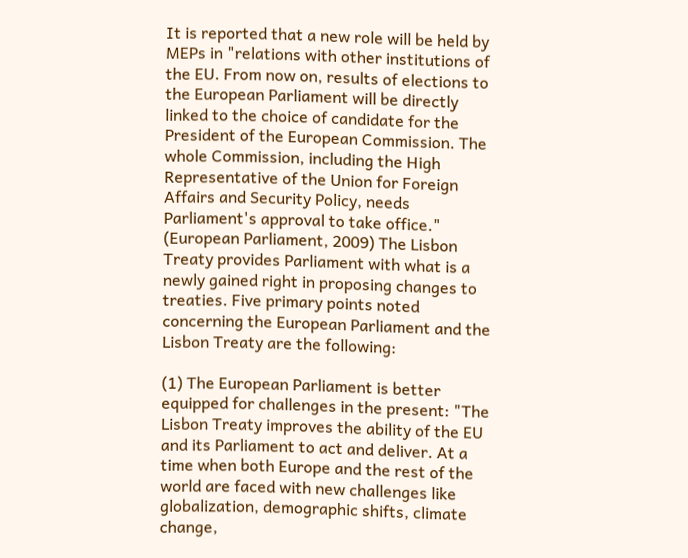It is reported that a new role will be held by MEPs in "relations with other institutions of the EU. From now on, results of elections to the European Parliament will be directly linked to the choice of candidate for the President of the European Commission. The whole Commission, including the High Representative of the Union for Foreign Affairs and Security Policy, needs Parliament's approval to take office." (European Parliament, 2009) The Lisbon Treaty provides Parliament with what is a newly gained right in proposing changes to treaties. Five primary points noted concerning the European Parliament and the Lisbon Treaty are the following:

(1) The European Parliament is better equipped for challenges in the present: "The Lisbon Treaty improves the ability of the EU and its Parliament to act and deliver. At a time when both Europe and the rest of the world are faced with new challenges like globalization, demographic shifts, climate change,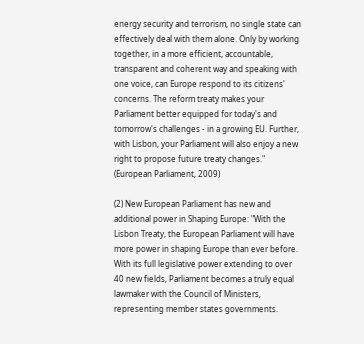energy security and terrorism, no single state can effectively deal with them alone. Only by working together, in a more efficient, accountable, transparent and coherent way and speaking with one voice, can Europe respond to its citizens' concerns. The reform treaty makes your Parliament better equipped for today's and tomorrow's challenges - in a growing EU. Further, with Lisbon, your Parliament will also enjoy a new right to propose future treaty changes." (European Parliament, 2009)

(2) New European Parliament has new and additional power in Shaping Europe: "With the Lisbon Treaty, the European Parliament will have more power in shaping Europe than ever before. With its full legislative power extending to over 40 new fields, Parliament becomes a truly equal lawmaker with the Council of Ministers, representing member states governments.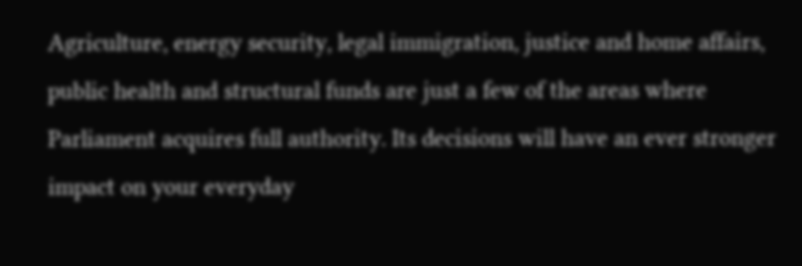Agriculture, energy security, legal immigration, justice and home affairs, public health and structural funds are just a few of the areas where Parliament acquires full authority. Its decisions will have an ever stronger impact on your everyday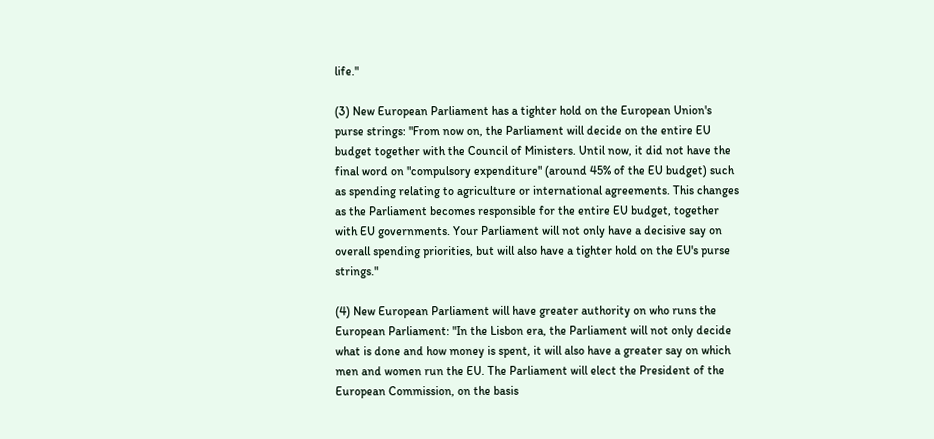life."

(3) New European Parliament has a tighter hold on the European Union's purse strings: "From now on, the Parliament will decide on the entire EU budget together with the Council of Ministers. Until now, it did not have the final word on "compulsory expenditure" (around 45% of the EU budget) such as spending relating to agriculture or international agreements. This changes as the Parliament becomes responsible for the entire EU budget, together with EU governments. Your Parliament will not only have a decisive say on overall spending priorities, but will also have a tighter hold on the EU's purse strings."

(4) New European Parliament will have greater authority on who runs the European Parliament: "In the Lisbon era, the Parliament will not only decide what is done and how money is spent, it will also have a greater say on which men and women run the EU. The Parliament will elect the President of the European Commission, on the basis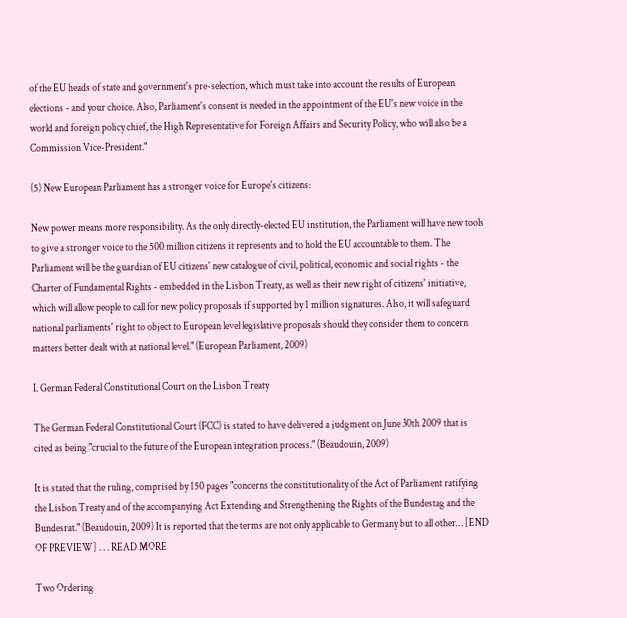of the EU heads of state and government's pre-selection, which must take into account the results of European elections - and your choice. Also, Parliament's consent is needed in the appointment of the EU's new voice in the world and foreign policy chief, the High Representative for Foreign Affairs and Security Policy, who will also be a Commission Vice-President."

(5) New European Parliament has a stronger voice for Europe's citizens:

New power means more responsibility. As the only directly-elected EU institution, the Parliament will have new tools to give a stronger voice to the 500 million citizens it represents and to hold the EU accountable to them. The Parliament will be the guardian of EU citizens' new catalogue of civil, political, economic and social rights - the Charter of Fundamental Rights - embedded in the Lisbon Treaty, as well as their new right of citizens' initiative, which will allow people to call for new policy proposals if supported by 1 million signatures. Also, it will safeguard national parliaments' right to object to European level legislative proposals should they consider them to concern matters better dealt with at national level." (European Parliament, 2009)

I. German Federal Constitutional Court on the Lisbon Treaty

The German Federal Constitutional Court (FCC) is stated to have delivered a judgment on June 30th 2009 that is cited as being "crucial to the future of the European integration process." (Beaudouin, 2009)

It is stated that the ruling, comprised by 150 pages "concerns the constitutionality of the Act of Parliament ratifying the Lisbon Treaty and of the accompanying Act Extending and Strengthening the Rights of the Bundestag and the Bundesrat." (Beaudouin, 2009) It is reported that the terms are not only applicable to Germany but to all other… [END OF PREVIEW] . . . READ MORE

Two Ordering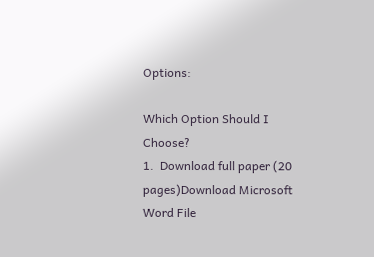Options:

Which Option Should I Choose?
1.  Download full paper (20 pages)Download Microsoft Word File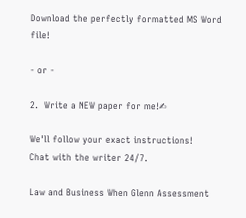Download the perfectly formatted MS Word file!

- or -

2.  Write a NEW paper for me!✍

We'll follow your exact instructions!
Chat with the writer 24/7.

Law and Business When Glenn Assessment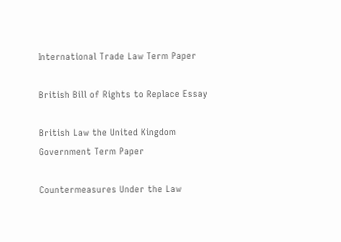International Trade Law Term Paper

British Bill of Rights to Replace Essay

British Law the United Kingdom Government Term Paper

Countermeasures Under the Law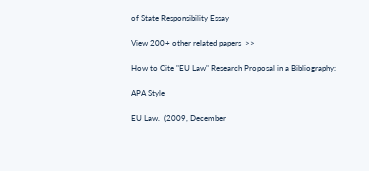of State Responsibility Essay

View 200+ other related papers  >>

How to Cite "EU Law" Research Proposal in a Bibliography:

APA Style

EU Law.  (2009, December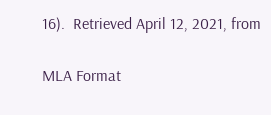16).  Retrieved April 12, 2021, from

MLA Format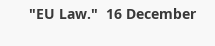"EU Law."  16 December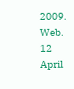2009.  Web.  12 April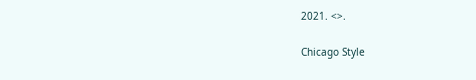2021. <>.

Chicago Style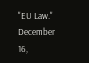"EU Law."  December 16,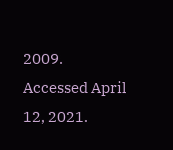2009.  Accessed April 12, 2021.